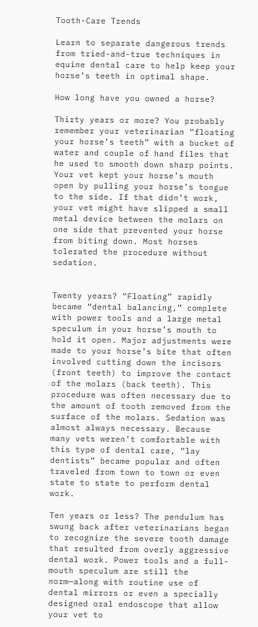Tooth-Care Trends

Learn to separate dangerous trends from tried-and-true techniques in equine dental care to help keep your horse’s teeth in optimal shape.

How long have you owned a horse?

Thirty years or more? You probably remember your veterinarian “floating your horse’s teeth” with a bucket of water and couple of hand files that he used to smooth down sharp points. Your vet kept your horse’s mouth open by pulling your horse’s tongue to the side. If that didn’t work, your vet might have slipped a small metal device between the molars on one side that prevented your horse from biting down. Most horses tolerated the procedure without sedation.


Twenty years? “Floating” rapidly became “dental balancing,” complete with power tools and a large metal speculum in your horse’s mouth to hold it open. Major adjustments were made to your horse’s bite that often involved cutting down the incisors (front teeth) to improve the contact of the molars (back teeth). This procedure was often necessary due to the amount of tooth removed from the surface of the molars. Sedation was almost always necessary. Because many vets weren’t comfortable with this type of dental care, “lay dentists” became popular and often traveled from town to town or even state to state to perform dental work.

Ten years or less? The pendulum has swung back after veterinarians began to recognize the severe tooth damage that resulted from overly aggressive dental work. Power tools and a full-mouth speculum are still the norm—along with routine use of dental mirrors or even a specially designed oral endoscope that allow your vet to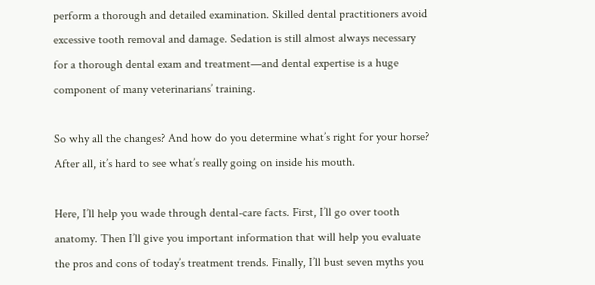perform a thorough and detailed examination. Skilled dental practitioners avoid excessive tooth removal and damage. Sedation is still almost always necessary for a thorough dental exam and treatment—and dental expertise is a huge component of many veterinarians’ training.

So why all the changes? And how do you determine what’s right for your horse? After all, it’s hard to see what’s really going on inside his mouth.

Here, I’ll help you wade through dental-care facts. First, I’ll go over tooth anatomy. Then I’ll give you important information that will help you evaluate the pros and cons of today’s treatment trends. Finally, I’ll bust seven myths you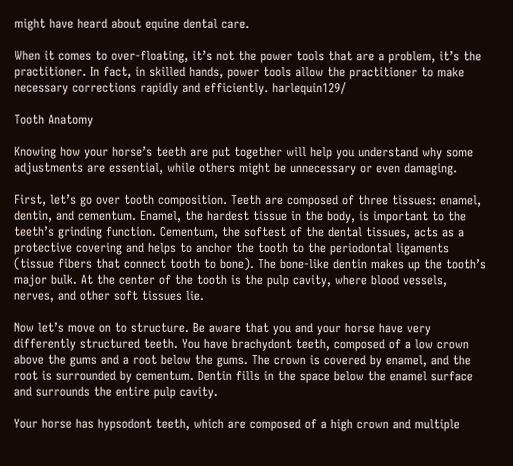might have heard about equine dental care.

When it comes to over-floating, it’s not the power tools that are a problem, it’s the practitioner. In fact, in skilled hands, power tools allow the practitioner to make necessary corrections rapidly and efficiently. harlequin129/

Tooth Anatomy

Knowing how your horse’s teeth are put together will help you understand why some adjustments are essential, while others might be unnecessary or even damaging.

First, let’s go over tooth composition. Teeth are composed of three tissues: enamel, dentin, and cementum. Enamel, the hardest tissue in the body, is important to the teeth’s grinding function. Cementum, the softest of the dental tissues, acts as a protective covering and helps to anchor the tooth to the periodontal ligaments (tissue fibers that connect tooth to bone). The bone-like dentin makes up the tooth’s major bulk. At the center of the tooth is the pulp cavity, where blood vessels, nerves, and other soft tissues lie.

Now let’s move on to structure. Be aware that you and your horse have very differently structured teeth. You have brachydont teeth, composed of a low crown above the gums and a root below the gums. The crown is covered by enamel, and the root is surrounded by cementum. Dentin fills in the space below the enamel surface and surrounds the entire pulp cavity.

Your horse has hypsodont teeth, which are composed of a high crown and multiple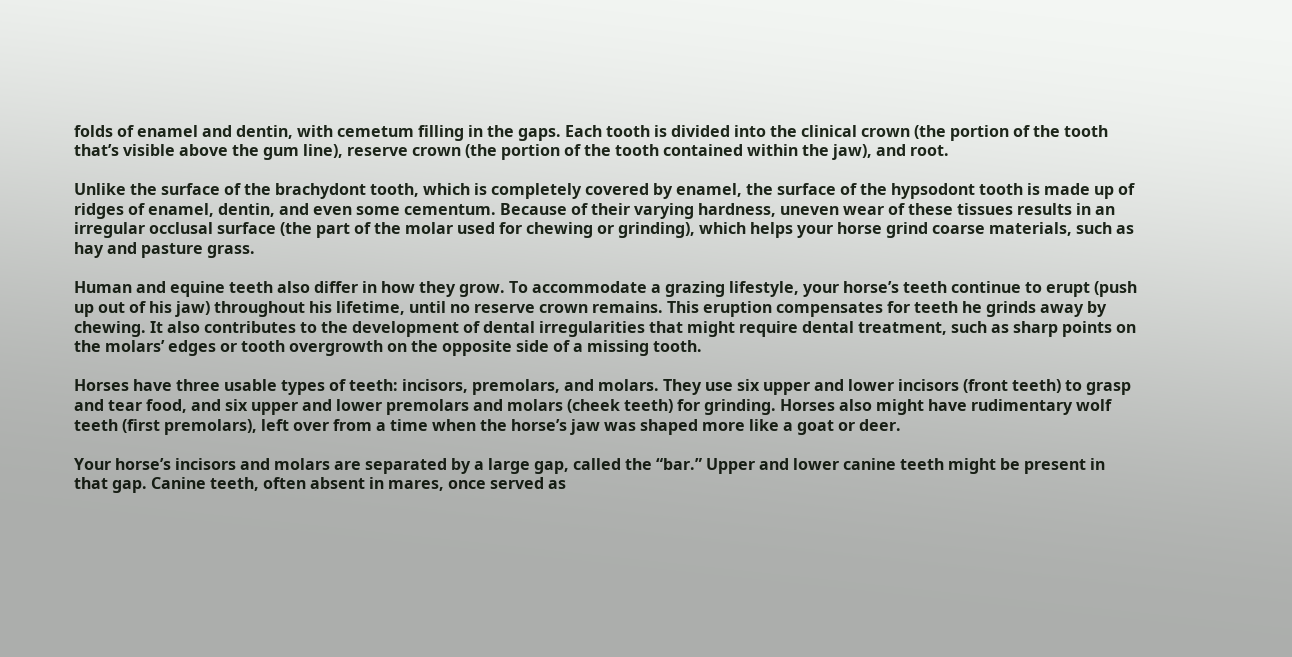folds of enamel and dentin, with cemetum filling in the gaps. Each tooth is divided into the clinical crown (the portion of the tooth that’s visible above the gum line), reserve crown (the portion of the tooth contained within the jaw), and root.

Unlike the surface of the brachydont tooth, which is completely covered by enamel, the surface of the hypsodont tooth is made up of ridges of enamel, dentin, and even some cementum. Because of their varying hardness, uneven wear of these tissues results in an irregular occlusal surface (the part of the molar used for chewing or grinding), which helps your horse grind coarse materials, such as hay and pasture grass.

Human and equine teeth also differ in how they grow. To accommodate a grazing lifestyle, your horse’s teeth continue to erupt (push up out of his jaw) throughout his lifetime, until no reserve crown remains. This eruption compensates for teeth he grinds away by chewing. It also contributes to the development of dental irregularities that might require dental treatment, such as sharp points on the molars’ edges or tooth overgrowth on the opposite side of a missing tooth.

Horses have three usable types of teeth: incisors, premolars, and molars. They use six upper and lower incisors (front teeth) to grasp and tear food, and six upper and lower premolars and molars (cheek teeth) for grinding. Horses also might have rudimentary wolf teeth (first premolars), left over from a time when the horse’s jaw was shaped more like a goat or deer.

Your horse’s incisors and molars are separated by a large gap, called the “bar.” Upper and lower canine teeth might be present in that gap. Canine teeth, often absent in mares, once served as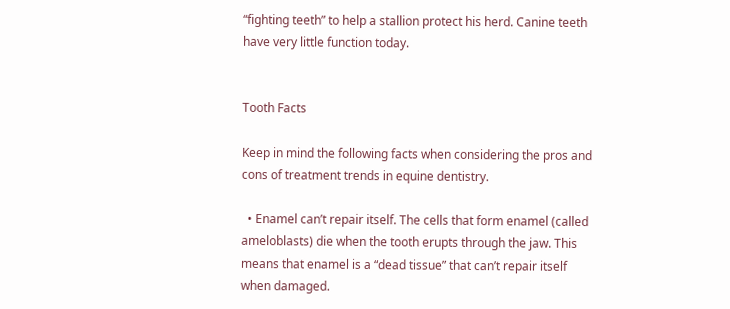“fighting teeth” to help a stallion protect his herd. Canine teeth have very little function today.


Tooth Facts

Keep in mind the following facts when considering the pros and cons of treatment trends in equine dentistry.

  • Enamel can’t repair itself. The cells that form enamel (called ameloblasts) die when the tooth erupts through the jaw. This means that enamel is a “dead tissue” that can’t repair itself when damaged.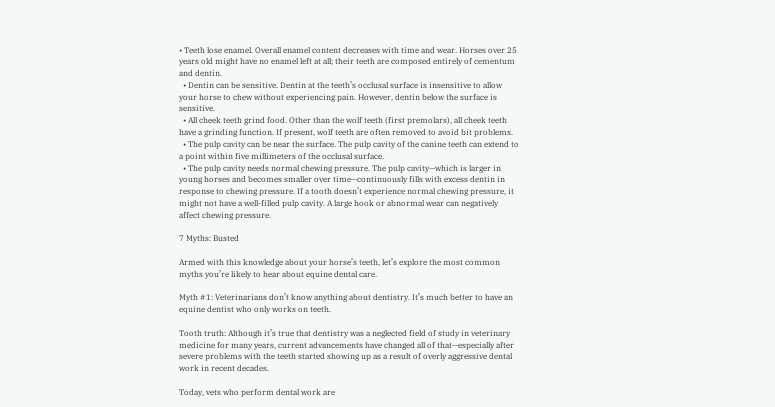• Teeth lose enamel. Overall enamel content decreases with time and wear. Horses over 25 years old might have no enamel left at all; their teeth are composed entirely of cementum and dentin.
  • Dentin can be sensitive. Dentin at the teeth’s occlusal surface is insensitive to allow your horse to chew without experiencing pain. However, dentin below the surface is sensitive.
  • All cheek teeth grind food. Other than the wolf teeth (first premolars), all cheek teeth have a grinding function. If present, wolf teeth are often removed to avoid bit problems.
  • The pulp cavity can be near the surface. The pulp cavity of the canine teeth can extend to a point within five millimeters of the occlusal surface.
  • The pulp cavity needs normal chewing pressure. The pulp cavity—which is larger in young horses and becomes smaller over time—continuously fills with excess dentin in response to chewing pressure. If a tooth doesn’t experience normal chewing pressure, it might not have a well-filled pulp cavity. A large hook or abnormal wear can negatively affect chewing pressure.

7 Myths: Busted

Armed with this knowledge about your horse’s teeth, let’s explore the most common myths you’re likely to hear about equine dental care.

Myth #1: Veterinarians don’t know anything about dentistry. It’s much better to have an equine dentist who only works on teeth.

Tooth truth: Although it’s true that dentistry was a neglected field of study in veterinary medicine for many years, current advancements have changed all of that—especially after severe problems with the teeth started showing up as a result of overly aggressive dental work in recent decades.

Today, vets who perform dental work are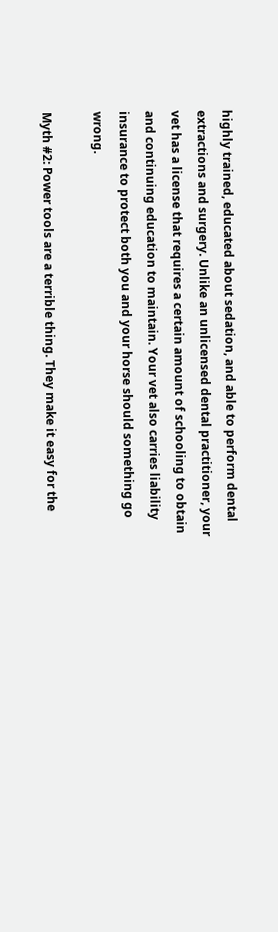highly trained, educated about sedation, and able to perform dental extractions and surgery. Unlike an unlicensed dental practitioner, your vet has a license that requires a certain amount of schooling to obtain and continuing education to maintain. Your vet also carries liability insurance to protect both you and your horse should something go wrong.

Myth #2: Power tools are a terrible thing. They make it easy for the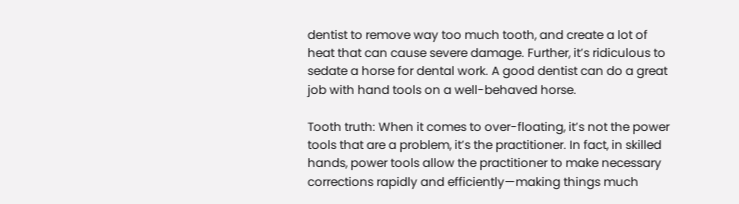dentist to remove way too much tooth, and create a lot of heat that can cause severe damage. Further, it’s ridiculous to sedate a horse for dental work. A good dentist can do a great job with hand tools on a well-behaved horse.

Tooth truth: When it comes to over-floating, it’s not the power tools that are a problem, it’s the practitioner. In fact, in skilled hands, power tools allow the practitioner to make necessary corrections rapidly and efficiently—making things much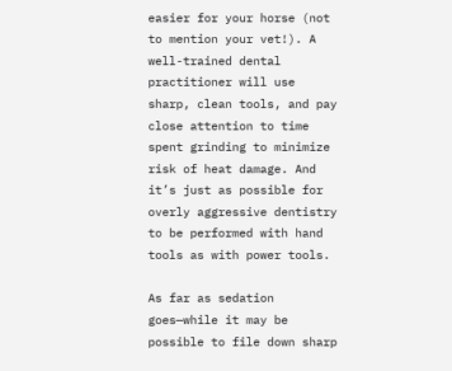easier for your horse (not to mention your vet!). A well-trained dental practitioner will use sharp, clean tools, and pay close attention to time spent grinding to minimize risk of heat damage. And it’s just as possible for overly aggressive dentistry to be performed with hand tools as with power tools.

As far as sedation goes—while it may be possible to file down sharp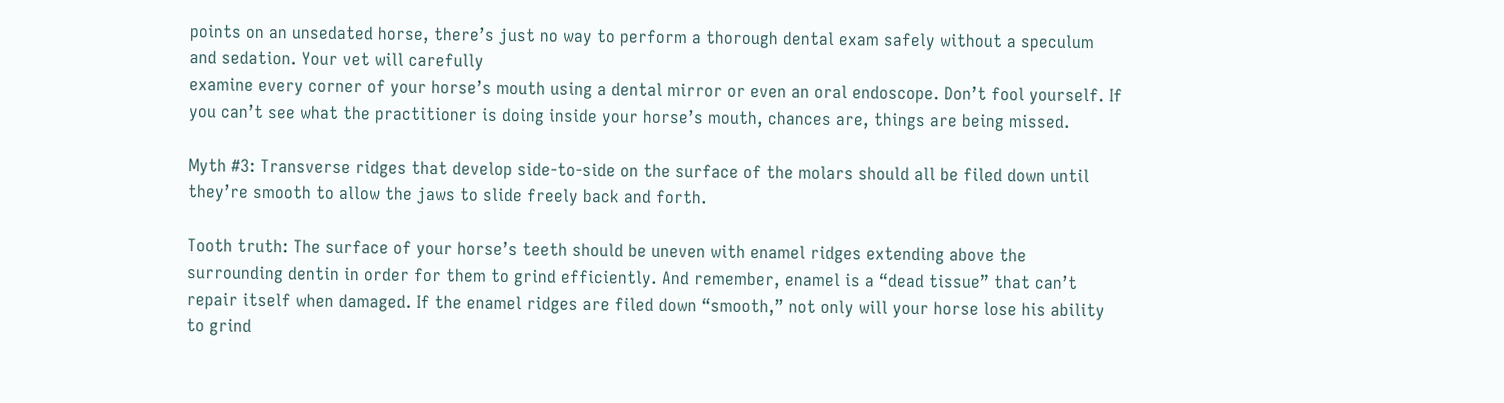points on an unsedated horse, there’s just no way to perform a thorough dental exam safely without a speculum and sedation. Your vet will carefully
examine every corner of your horse’s mouth using a dental mirror or even an oral endoscope. Don’t fool yourself. If you can’t see what the practitioner is doing inside your horse’s mouth, chances are, things are being missed.

Myth #3: Transverse ridges that develop side-to-side on the surface of the molars should all be filed down until they’re smooth to allow the jaws to slide freely back and forth.

Tooth truth: The surface of your horse’s teeth should be uneven with enamel ridges extending above the surrounding dentin in order for them to grind efficiently. And remember, enamel is a “dead tissue” that can’t repair itself when damaged. If the enamel ridges are filed down “smooth,” not only will your horse lose his ability to grind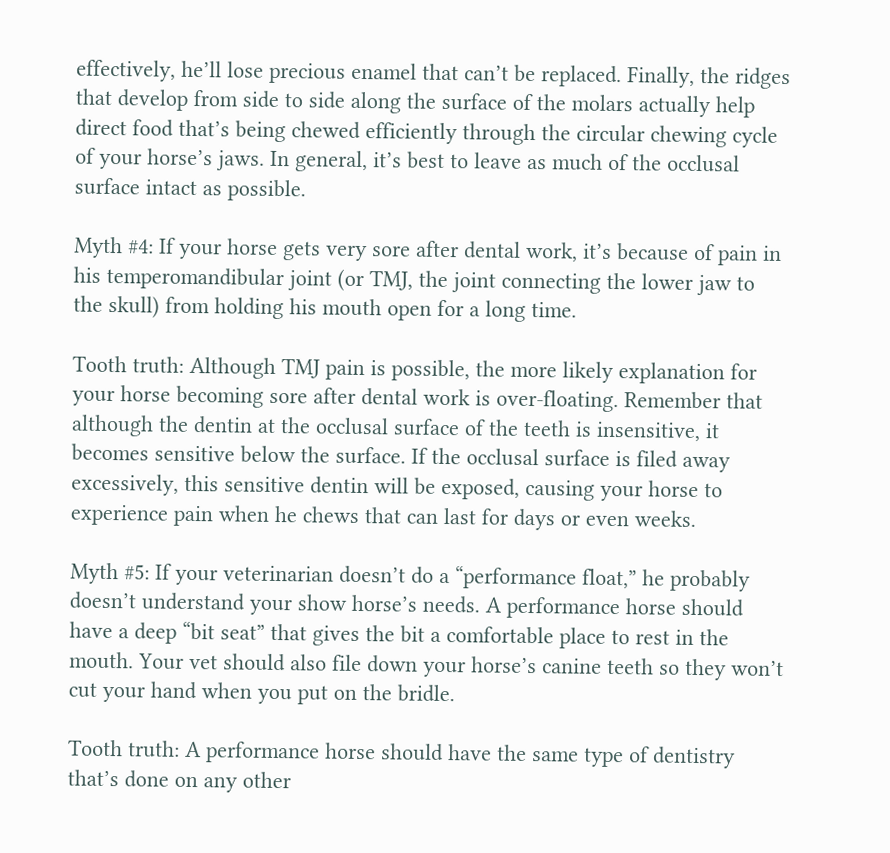effectively, he’ll lose precious enamel that can’t be replaced. Finally, the ridges that develop from side to side along the surface of the molars actually help direct food that’s being chewed efficiently through the circular chewing cycle of your horse’s jaws. In general, it’s best to leave as much of the occlusal surface intact as possible.

Myth #4: If your horse gets very sore after dental work, it’s because of pain in his temperomandibular joint (or TMJ, the joint connecting the lower jaw to the skull) from holding his mouth open for a long time.

Tooth truth: Although TMJ pain is possible, the more likely explanation for your horse becoming sore after dental work is over-floating. Remember that although the dentin at the occlusal surface of the teeth is insensitive, it becomes sensitive below the surface. If the occlusal surface is filed away excessively, this sensitive dentin will be exposed, causing your horse to experience pain when he chews that can last for days or even weeks.

Myth #5: If your veterinarian doesn’t do a “performance float,” he probably doesn’t understand your show horse’s needs. A performance horse should have a deep “bit seat” that gives the bit a comfortable place to rest in the mouth. Your vet should also file down your horse’s canine teeth so they won’t cut your hand when you put on the bridle.

Tooth truth: A performance horse should have the same type of dentistry that’s done on any other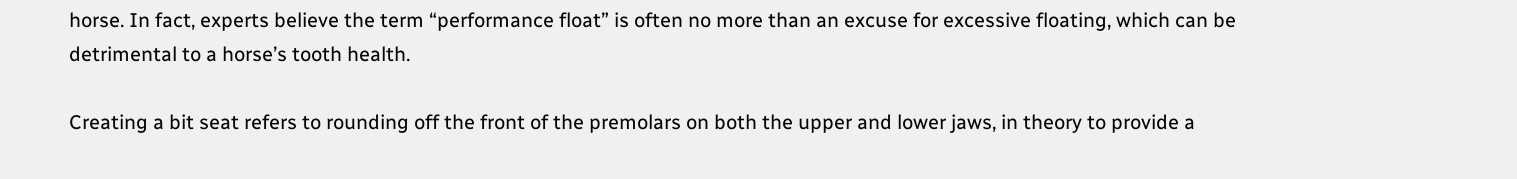horse. In fact, experts believe the term “performance float” is often no more than an excuse for excessive floating, which can be detrimental to a horse’s tooth health.

Creating a bit seat refers to rounding off the front of the premolars on both the upper and lower jaws, in theory to provide a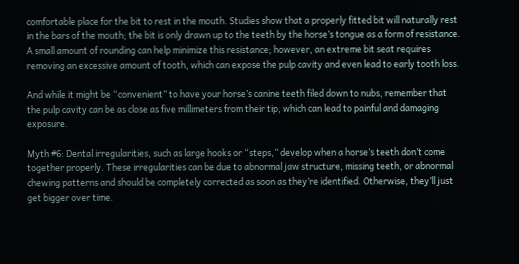comfortable place for the bit to rest in the mouth. Studies show that a properly fitted bit will naturally rest in the bars of the mouth; the bit is only drawn up to the teeth by the horse’s tongue as a form of resistance. A small amount of rounding can help minimize this resistance; however, an extreme bit seat requires removing an excessive amount of tooth, which can expose the pulp cavity and even lead to early tooth loss.

And while it might be “convenient” to have your horse’s canine teeth filed down to nubs, remember that the pulp cavity can be as close as five millimeters from their tip, which can lead to painful and damaging exposure.

Myth #6: Dental irregularities, such as large hooks or “steps,” develop when a horse’s teeth don’t come together properly. These irregularities can be due to abnormal jaw structure, missing teeth, or abnormal chewing patterns and should be completely corrected as soon as they’re identified. Otherwise, they’ll just get bigger over time.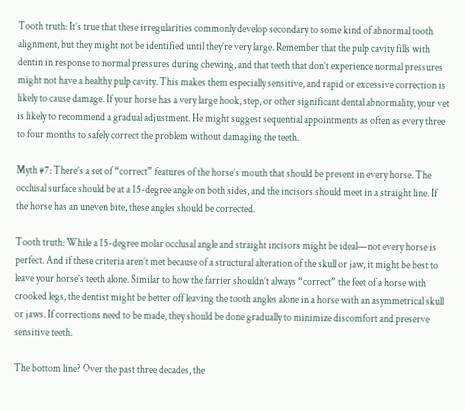Tooth truth: It’s true that these irregularities commonly develop secondary to some kind of abnormal tooth alignment, but they might not be identified until they’re very large. Remember that the pulp cavity fills with dentin in response to normal pressures during chewing, and that teeth that don’t experience normal pressures might not have a healthy pulp cavity. This makes them especially sensitive, and rapid or excessive correction is likely to cause damage. If your horse has a very large hook, step, or other significant dental abnormality, your vet is likely to recommend a gradual adjustment. He might suggest sequential appointments as often as every three to four months to safely correct the problem without damaging the teeth.

Myth #7: There’s a set of “correct” features of the horse’s mouth that should be present in every horse. The occlusal surface should be at a 15-degree angle on both sides, and the incisors should meet in a straight line. If the horse has an uneven bite, these angles should be corrected.

Tooth truth: While a 15-degree molar occlusal angle and straight incisors might be ideal—not every horse is perfect. And if these criteria aren’t met because of a structural alteration of the skull or jaw, it might be best to leave your horse’s teeth alone. Similar to how the farrier shouldn’t always “correct” the feet of a horse with crooked legs, the dentist might be better off leaving the tooth angles alone in a horse with an asymmetrical skull or jaws. If corrections need to be made, they should be done gradually to minimize discomfort and preserve sensitive teeth.

The bottom line? Over the past three decades, the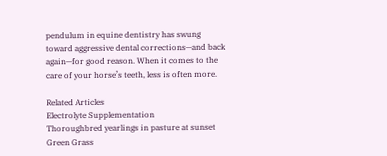pendulum in equine dentistry has swung toward aggressive dental corrections—and back again—for good reason. When it comes to the care of your horse’s teeth, less is often more.

Related Articles
Electrolyte Supplementation
Thoroughbred yearlings in pasture at sunset
Green Grass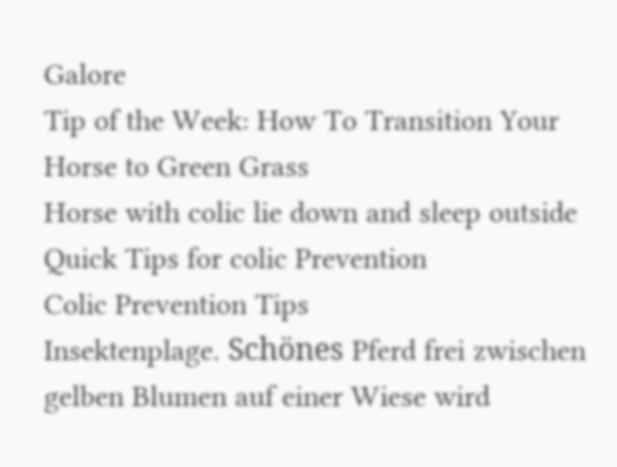Galore
Tip of the Week: How To Transition Your Horse to Green Grass
Horse with colic lie down and sleep outside
Quick Tips for colic Prevention
Colic Prevention Tips
Insektenplage. Schönes Pferd frei zwischen gelben Blumen auf einer Wiese wird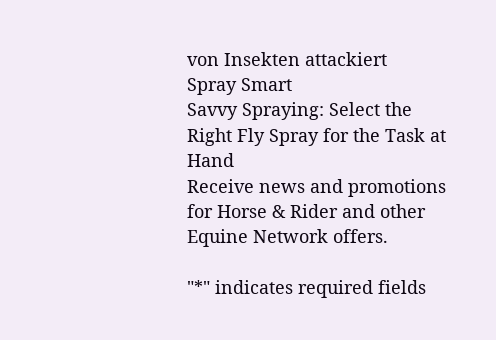von Insekten attackiert
Spray Smart
Savvy Spraying: Select the Right Fly Spray for the Task at Hand
Receive news and promotions for Horse & Rider and other Equine Network offers.

"*" indicates required fields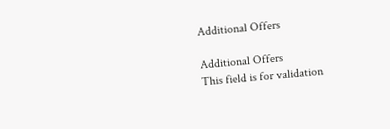Additional Offers

Additional Offers
This field is for validation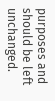purposes and should be left unchanged.